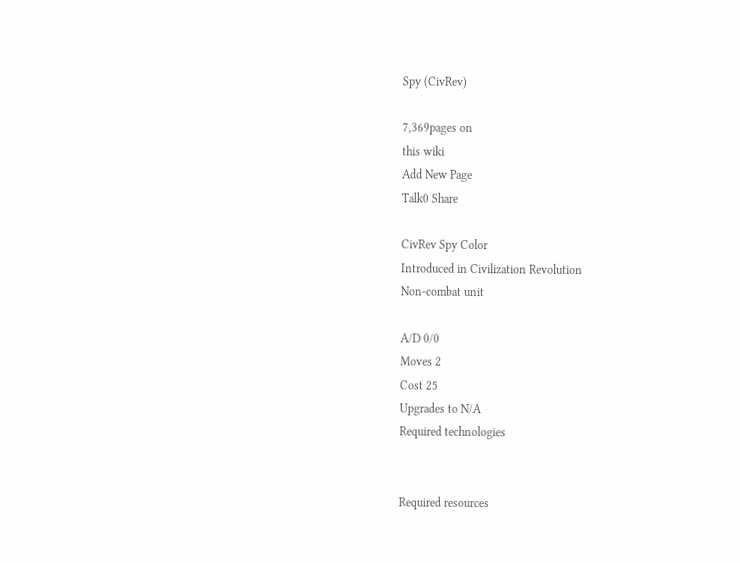Spy (CivRev)

7,369pages on
this wiki
Add New Page
Talk0 Share

CivRev Spy Color
Introduced in Civilization Revolution
Non-combat unit

A/D 0/0
Moves 2
Cost 25
Upgrades to N/A
Required technologies


Required resources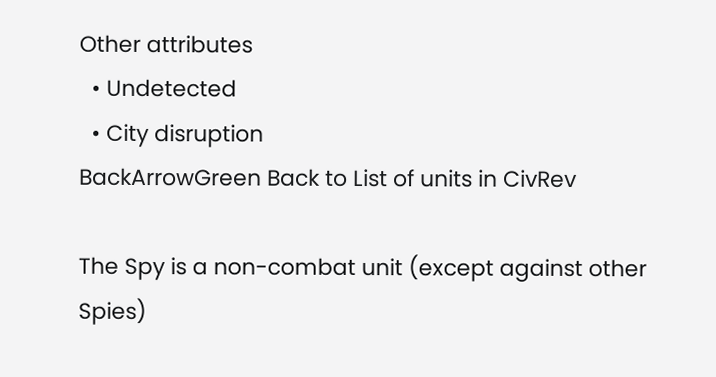Other attributes
  • Undetected
  • City disruption
BackArrowGreen Back to List of units in CivRev

The Spy is a non-combat unit (except against other Spies)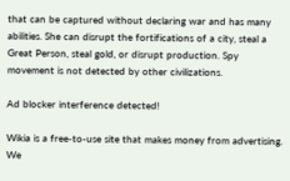that can be captured without declaring war and has many abilities. She can disrupt the fortifications of a city, steal a Great Person, steal gold, or disrupt production. Spy movement is not detected by other civilizations.

Ad blocker interference detected!

Wikia is a free-to-use site that makes money from advertising. We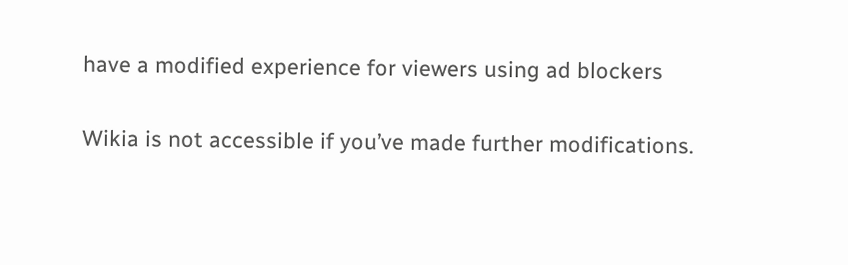have a modified experience for viewers using ad blockers

Wikia is not accessible if you’ve made further modifications.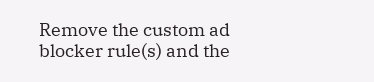Remove the custom ad blocker rule(s) and the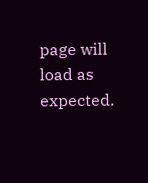page will load as expected.